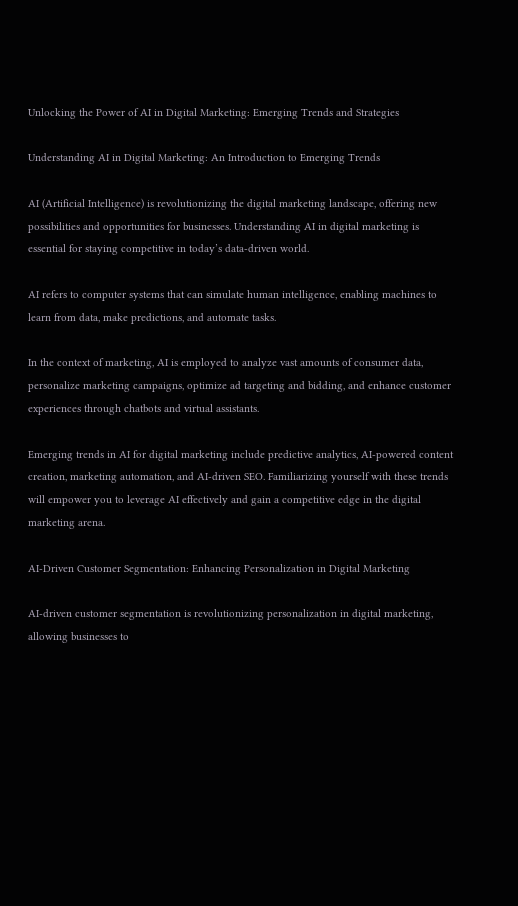Unlocking the Power of AI in Digital Marketing: Emerging Trends and Strategies

Understanding AI in Digital Marketing: An Introduction to Emerging Trends

AI (Artificial Intelligence) is revolutionizing the digital marketing landscape, offering new possibilities and opportunities for businesses. Understanding AI in digital marketing is essential for staying competitive in today’s data-driven world.

AI refers to computer systems that can simulate human intelligence, enabling machines to learn from data, make predictions, and automate tasks.

In the context of marketing, AI is employed to analyze vast amounts of consumer data, personalize marketing campaigns, optimize ad targeting and bidding, and enhance customer experiences through chatbots and virtual assistants.

Emerging trends in AI for digital marketing include predictive analytics, AI-powered content creation, marketing automation, and AI-driven SEO. Familiarizing yourself with these trends will empower you to leverage AI effectively and gain a competitive edge in the digital marketing arena.

AI-Driven Customer Segmentation: Enhancing Personalization in Digital Marketing

AI-driven customer segmentation is revolutionizing personalization in digital marketing, allowing businesses to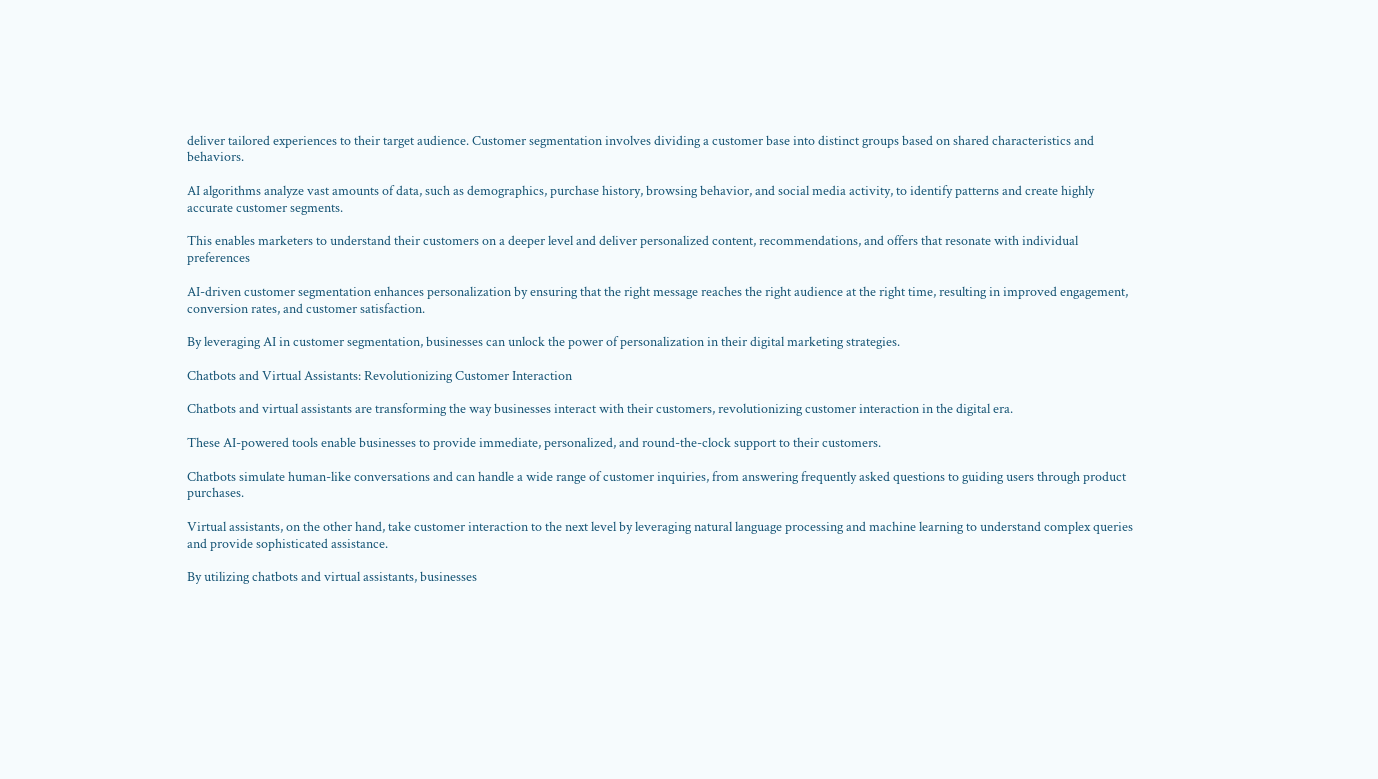deliver tailored experiences to their target audience. Customer segmentation involves dividing a customer base into distinct groups based on shared characteristics and behaviors.

AI algorithms analyze vast amounts of data, such as demographics, purchase history, browsing behavior, and social media activity, to identify patterns and create highly accurate customer segments.

This enables marketers to understand their customers on a deeper level and deliver personalized content, recommendations, and offers that resonate with individual preferences

AI-driven customer segmentation enhances personalization by ensuring that the right message reaches the right audience at the right time, resulting in improved engagement, conversion rates, and customer satisfaction.

By leveraging AI in customer segmentation, businesses can unlock the power of personalization in their digital marketing strategies.

Chatbots and Virtual Assistants: Revolutionizing Customer Interaction

Chatbots and virtual assistants are transforming the way businesses interact with their customers, revolutionizing customer interaction in the digital era.

These AI-powered tools enable businesses to provide immediate, personalized, and round-the-clock support to their customers.

Chatbots simulate human-like conversations and can handle a wide range of customer inquiries, from answering frequently asked questions to guiding users through product purchases.

Virtual assistants, on the other hand, take customer interaction to the next level by leveraging natural language processing and machine learning to understand complex queries and provide sophisticated assistance.

By utilizing chatbots and virtual assistants, businesses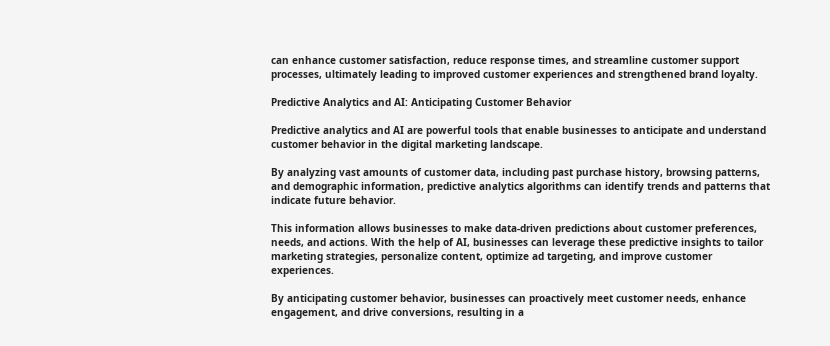can enhance customer satisfaction, reduce response times, and streamline customer support processes, ultimately leading to improved customer experiences and strengthened brand loyalty.

Predictive Analytics and AI: Anticipating Customer Behavior

Predictive analytics and AI are powerful tools that enable businesses to anticipate and understand customer behavior in the digital marketing landscape.

By analyzing vast amounts of customer data, including past purchase history, browsing patterns, and demographic information, predictive analytics algorithms can identify trends and patterns that indicate future behavior.

This information allows businesses to make data-driven predictions about customer preferences, needs, and actions. With the help of AI, businesses can leverage these predictive insights to tailor marketing strategies, personalize content, optimize ad targeting, and improve customer experiences.

By anticipating customer behavior, businesses can proactively meet customer needs, enhance engagement, and drive conversions, resulting in a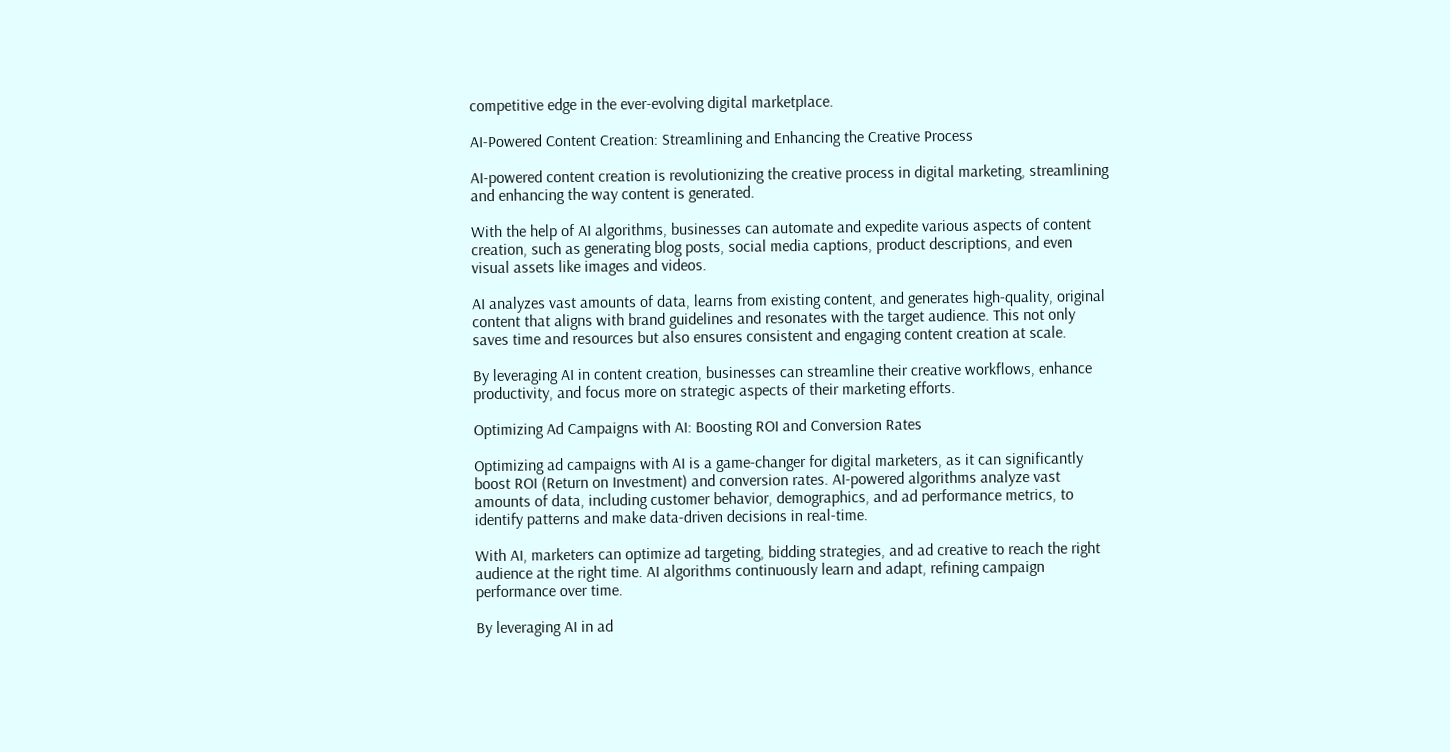competitive edge in the ever-evolving digital marketplace.

AI-Powered Content Creation: Streamlining and Enhancing the Creative Process

AI-powered content creation is revolutionizing the creative process in digital marketing, streamlining and enhancing the way content is generated.

With the help of AI algorithms, businesses can automate and expedite various aspects of content creation, such as generating blog posts, social media captions, product descriptions, and even visual assets like images and videos.

AI analyzes vast amounts of data, learns from existing content, and generates high-quality, original content that aligns with brand guidelines and resonates with the target audience. This not only saves time and resources but also ensures consistent and engaging content creation at scale.

By leveraging AI in content creation, businesses can streamline their creative workflows, enhance productivity, and focus more on strategic aspects of their marketing efforts.

Optimizing Ad Campaigns with AI: Boosting ROI and Conversion Rates

Optimizing ad campaigns with AI is a game-changer for digital marketers, as it can significantly boost ROI (Return on Investment) and conversion rates. AI-powered algorithms analyze vast amounts of data, including customer behavior, demographics, and ad performance metrics, to identify patterns and make data-driven decisions in real-time.

With AI, marketers can optimize ad targeting, bidding strategies, and ad creative to reach the right audience at the right time. AI algorithms continuously learn and adapt, refining campaign performance over time.

By leveraging AI in ad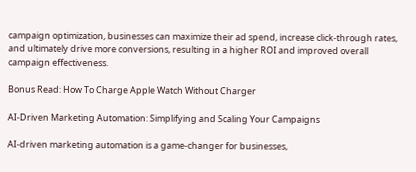campaign optimization, businesses can maximize their ad spend, increase click-through rates, and ultimately drive more conversions, resulting in a higher ROI and improved overall campaign effectiveness.

Bonus Read: How To Charge Apple Watch Without Charger

AI-Driven Marketing Automation: Simplifying and Scaling Your Campaigns

AI-driven marketing automation is a game-changer for businesses,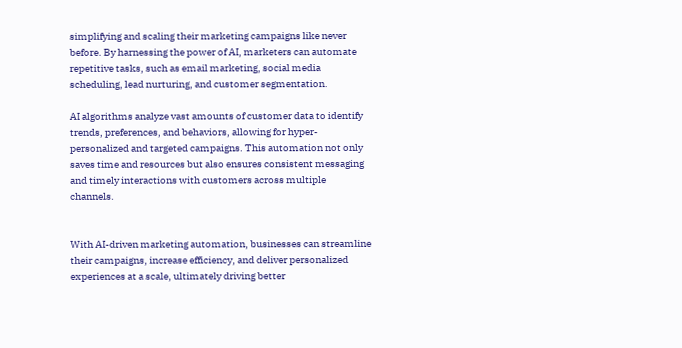simplifying and scaling their marketing campaigns like never before. By harnessing the power of AI, marketers can automate repetitive tasks, such as email marketing, social media scheduling, lead nurturing, and customer segmentation.

AI algorithms analyze vast amounts of customer data to identify trends, preferences, and behaviors, allowing for hyper-personalized and targeted campaigns. This automation not only saves time and resources but also ensures consistent messaging and timely interactions with customers across multiple channels.


With AI-driven marketing automation, businesses can streamline their campaigns, increase efficiency, and deliver personalized experiences at a scale, ultimately driving better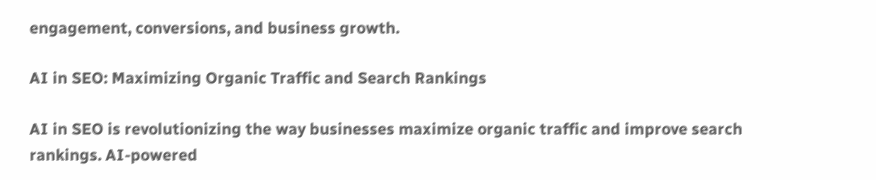engagement, conversions, and business growth.

AI in SEO: Maximizing Organic Traffic and Search Rankings

AI in SEO is revolutionizing the way businesses maximize organic traffic and improve search rankings. AI-powered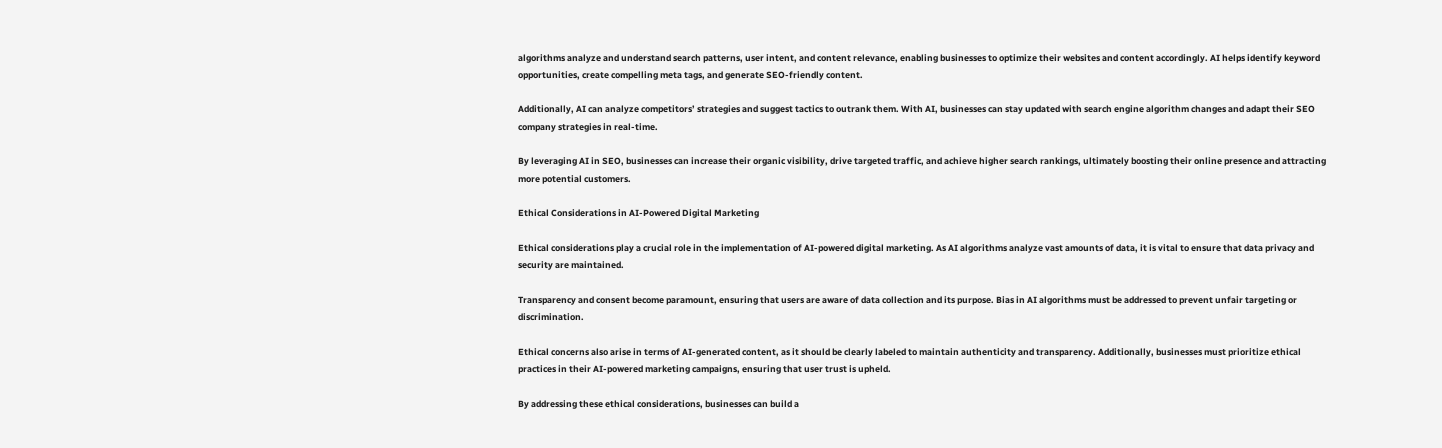algorithms analyze and understand search patterns, user intent, and content relevance, enabling businesses to optimize their websites and content accordingly. AI helps identify keyword opportunities, create compelling meta tags, and generate SEO-friendly content.

Additionally, AI can analyze competitors’ strategies and suggest tactics to outrank them. With AI, businesses can stay updated with search engine algorithm changes and adapt their SEO company strategies in real-time.

By leveraging AI in SEO, businesses can increase their organic visibility, drive targeted traffic, and achieve higher search rankings, ultimately boosting their online presence and attracting more potential customers.

Ethical Considerations in AI-Powered Digital Marketing

Ethical considerations play a crucial role in the implementation of AI-powered digital marketing. As AI algorithms analyze vast amounts of data, it is vital to ensure that data privacy and security are maintained.

Transparency and consent become paramount, ensuring that users are aware of data collection and its purpose. Bias in AI algorithms must be addressed to prevent unfair targeting or discrimination.

Ethical concerns also arise in terms of AI-generated content, as it should be clearly labeled to maintain authenticity and transparency. Additionally, businesses must prioritize ethical practices in their AI-powered marketing campaigns, ensuring that user trust is upheld.

By addressing these ethical considerations, businesses can build a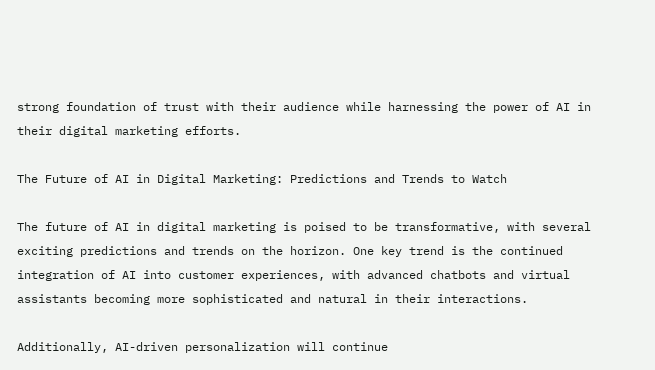strong foundation of trust with their audience while harnessing the power of AI in their digital marketing efforts.

The Future of AI in Digital Marketing: Predictions and Trends to Watch

The future of AI in digital marketing is poised to be transformative, with several exciting predictions and trends on the horizon. One key trend is the continued integration of AI into customer experiences, with advanced chatbots and virtual assistants becoming more sophisticated and natural in their interactions.

Additionally, AI-driven personalization will continue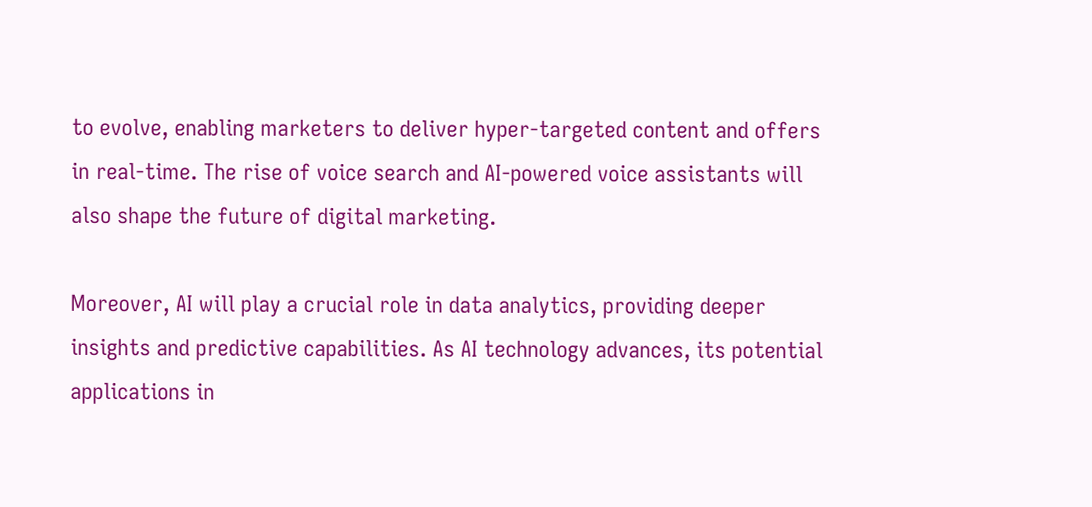to evolve, enabling marketers to deliver hyper-targeted content and offers in real-time. The rise of voice search and AI-powered voice assistants will also shape the future of digital marketing.

Moreover, AI will play a crucial role in data analytics, providing deeper insights and predictive capabilities. As AI technology advances, its potential applications in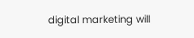digital marketing will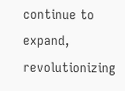continue to expand, revolutionizing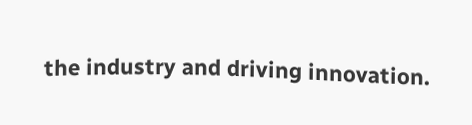the industry and driving innovation.